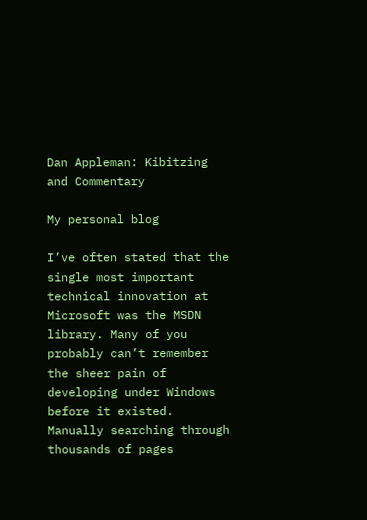Dan Appleman: Kibitzing and Commentary

My personal blog

I’ve often stated that the single most important technical innovation at Microsoft was the MSDN library. Many of you probably can’t remember the sheer pain of developing under Windows before it existed. Manually searching through thousands of pages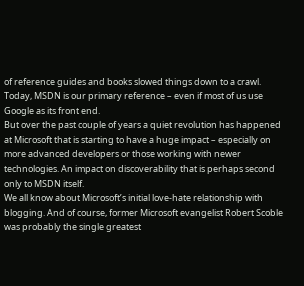of reference guides and books slowed things down to a crawl. Today, MSDN is our primary reference – even if most of us use Google as its front end.
But over the past couple of years a quiet revolution has happened at Microsoft that is starting to have a huge impact – especially on more advanced developers or those working with newer technologies. An impact on discoverability that is perhaps second only to MSDN itself.
We all know about Microsoft’s initial love-hate relationship with blogging. And of course, former Microsoft evangelist Robert Scoble was probably the single greatest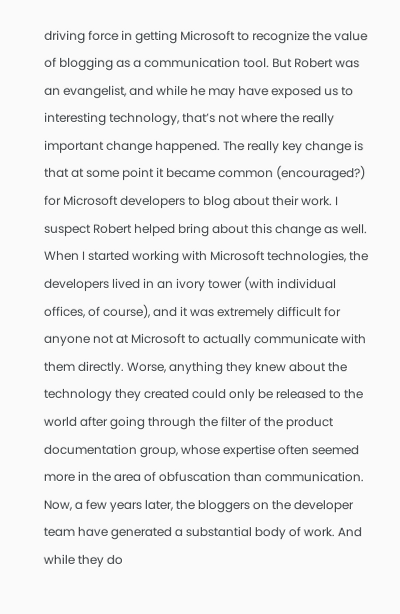driving force in getting Microsoft to recognize the value of blogging as a communication tool. But Robert was an evangelist, and while he may have exposed us to interesting technology, that’s not where the really important change happened. The really key change is that at some point it became common (encouraged?) for Microsoft developers to blog about their work. I suspect Robert helped bring about this change as well.
When I started working with Microsoft technologies, the developers lived in an ivory tower (with individual offices, of course), and it was extremely difficult for anyone not at Microsoft to actually communicate with them directly. Worse, anything they knew about the technology they created could only be released to the world after going through the filter of the product documentation group, whose expertise often seemed more in the area of obfuscation than communication.
Now, a few years later, the bloggers on the developer team have generated a substantial body of work. And while they do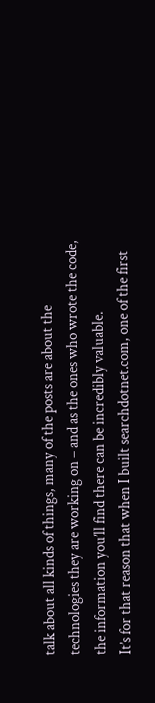talk about all kinds of things, many of the posts are about the technologies they are working on – and as the ones who wrote the code, the information you’ll find there can be incredibly valuable.
It’s for that reason that when I built searchdotnet.com, one of the first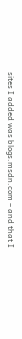sites I added was blogs.msdn.com – and that I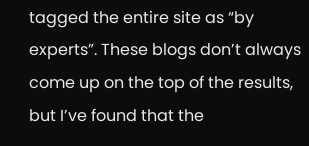tagged the entire site as “by experts”. These blogs don’t always come up on the top of the results, but I’ve found that the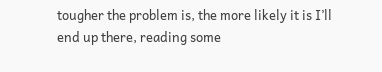tougher the problem is, the more likely it is I’ll end up there, reading some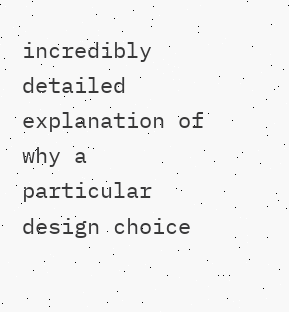incredibly detailed explanation of why a particular design choice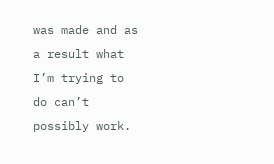was made and as a result what I’m trying to do can’t possibly work.